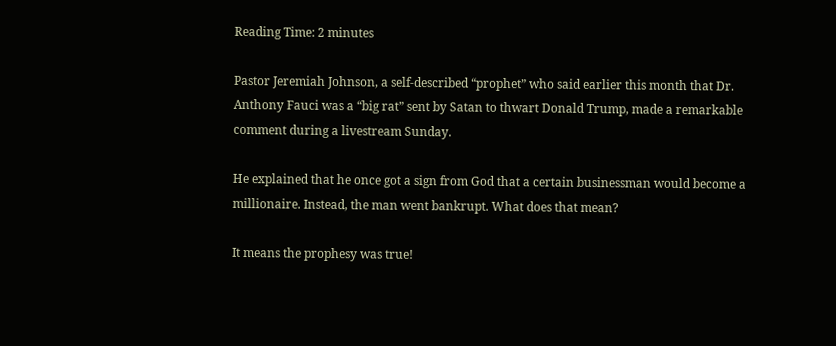Reading Time: 2 minutes

Pastor Jeremiah Johnson, a self-described “prophet” who said earlier this month that Dr. Anthony Fauci was a “big rat” sent by Satan to thwart Donald Trump, made a remarkable comment during a livestream Sunday.

He explained that he once got a sign from God that a certain businessman would become a millionaire. Instead, the man went bankrupt. What does that mean?

It means the prophesy was true!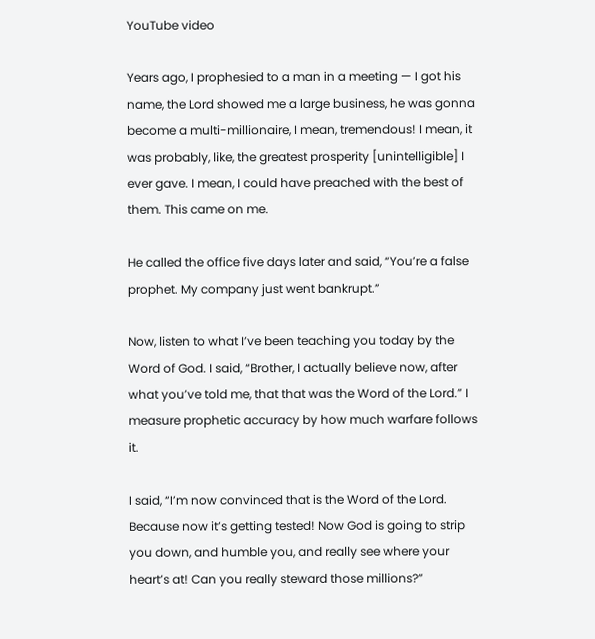YouTube video

Years ago, I prophesied to a man in a meeting — I got his name, the Lord showed me a large business, he was gonna become a multi-millionaire, I mean, tremendous! I mean, it was probably, like, the greatest prosperity [unintelligible] I ever gave. I mean, I could have preached with the best of them. This came on me.

He called the office five days later and said, “You’re a false prophet. My company just went bankrupt.”

Now, listen to what I’ve been teaching you today by the Word of God. I said, “Brother, I actually believe now, after what you’ve told me, that that was the Word of the Lord.” I measure prophetic accuracy by how much warfare follows it.

I said, “I’m now convinced that is the Word of the Lord. Because now it’s getting tested! Now God is going to strip you down, and humble you, and really see where your heart’s at! Can you really steward those millions?”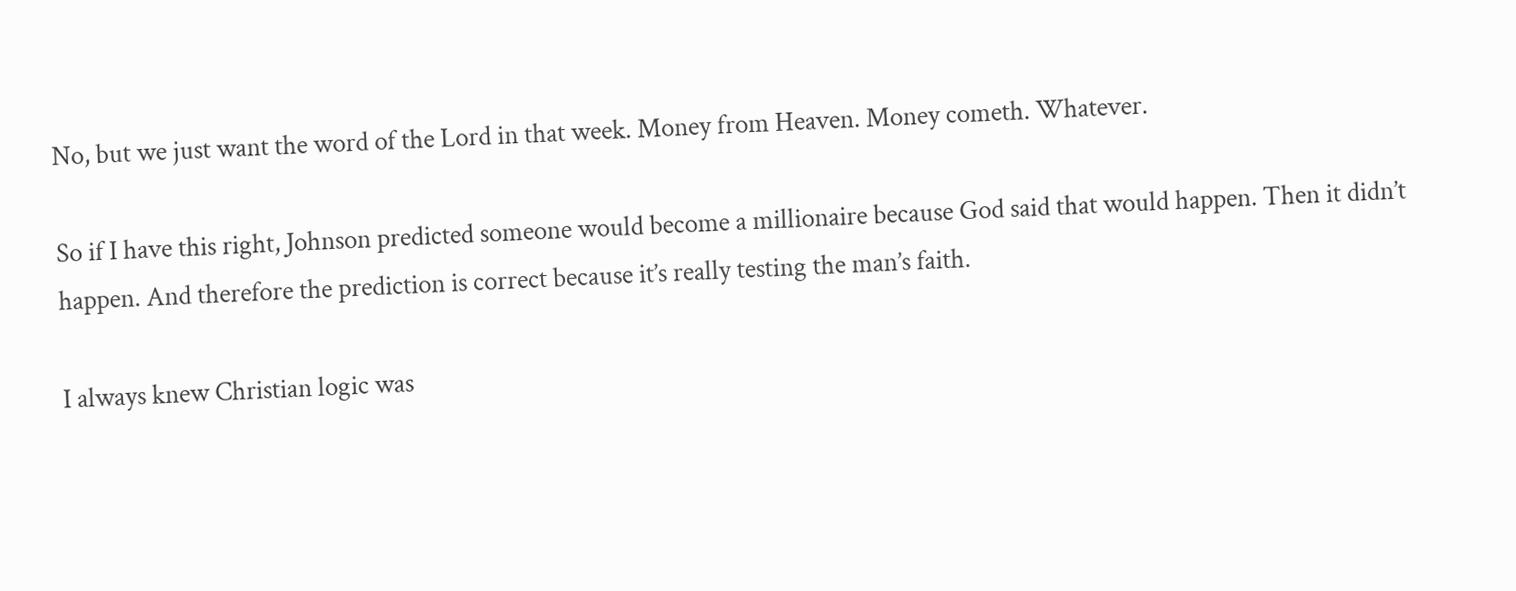No, but we just want the word of the Lord in that week. Money from Heaven. Money cometh. Whatever.

So if I have this right, Johnson predicted someone would become a millionaire because God said that would happen. Then it didn’t happen. And therefore the prediction is correct because it’s really testing the man’s faith.

I always knew Christian logic was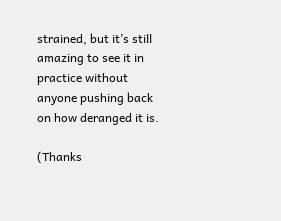strained, but it’s still amazing to see it in practice without anyone pushing back on how deranged it is.

(Thanks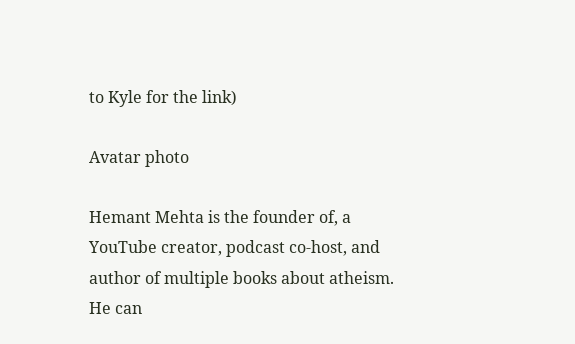to Kyle for the link)

Avatar photo

Hemant Mehta is the founder of, a YouTube creator, podcast co-host, and author of multiple books about atheism. He can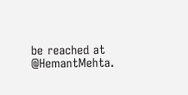be reached at @HemantMehta.